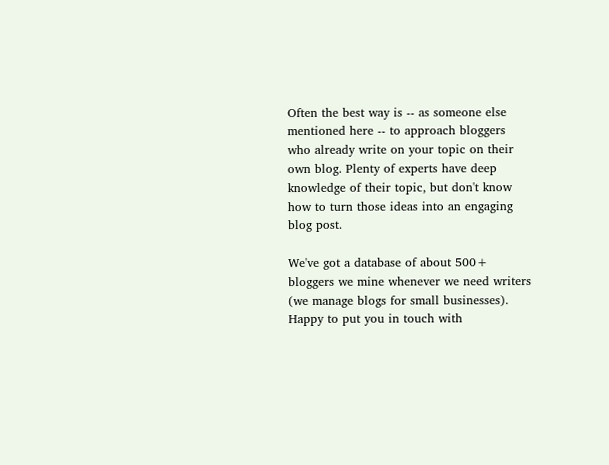Often the best way is -- as someone else mentioned here -- to approach bloggers who already write on your topic on their own blog. Plenty of experts have deep knowledge of their topic, but don't know how to turn those ideas into an engaging blog post.

We've got a database of about 500+ bloggers we mine whenever we need writers (we manage blogs for small businesses). Happy to put you in touch with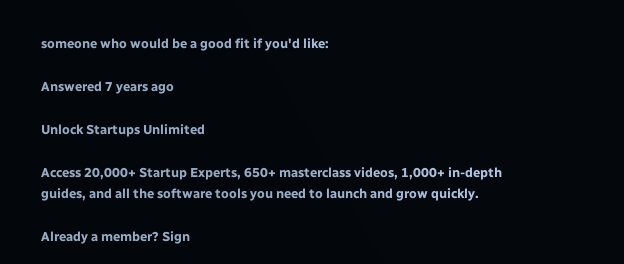someone who would be a good fit if you'd like:

Answered 7 years ago

Unlock Startups Unlimited

Access 20,000+ Startup Experts, 650+ masterclass videos, 1,000+ in-depth guides, and all the software tools you need to launch and grow quickly.

Already a member? Sign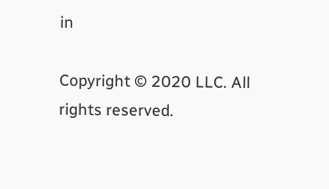in

Copyright © 2020 LLC. All rights reserved.